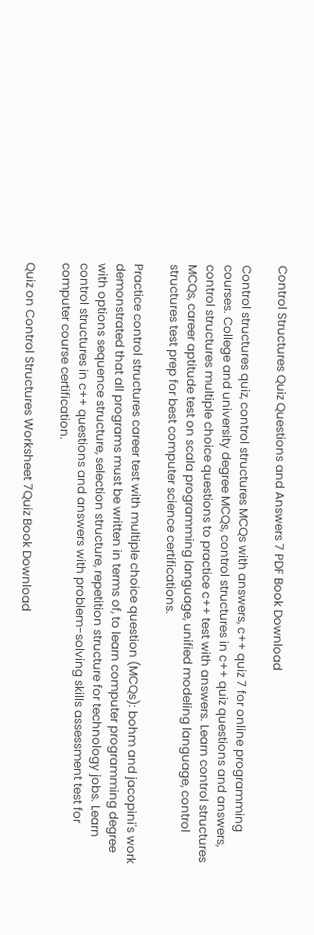Control Structures Quiz Questions and Answers 7 PDF Book Download

Control structures quiz, control structures MCQs with answers, c++ quiz 7 for online programming courses. College and university degree MCQs, control structures in c++ quiz questions and answers, control structures multiple choice questions to practice c++ test with answers. Learn control structures MCQs, career aptitude test on scala programming language, unified modeling language, control structures test prep for best computer science certifications.

Practice control structures career test with multiple choice question (MCQs): bohm and jacopini's work demonstrated that all programs must be written in terms of, to learn computer programming degree with options sequence structure, selection structure, repetition structure for technology jobs. Learn control structures in c++ questions and answers with problem-solving skills assessment test for computer course certification.

Quiz on Control Structures Worksheet 7Quiz Book Download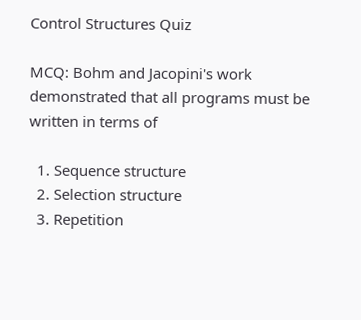Control Structures Quiz

MCQ: Bohm and Jacopini's work demonstrated that all programs must be written in terms of

  1. Sequence structure
  2. Selection structure
  3. Repetition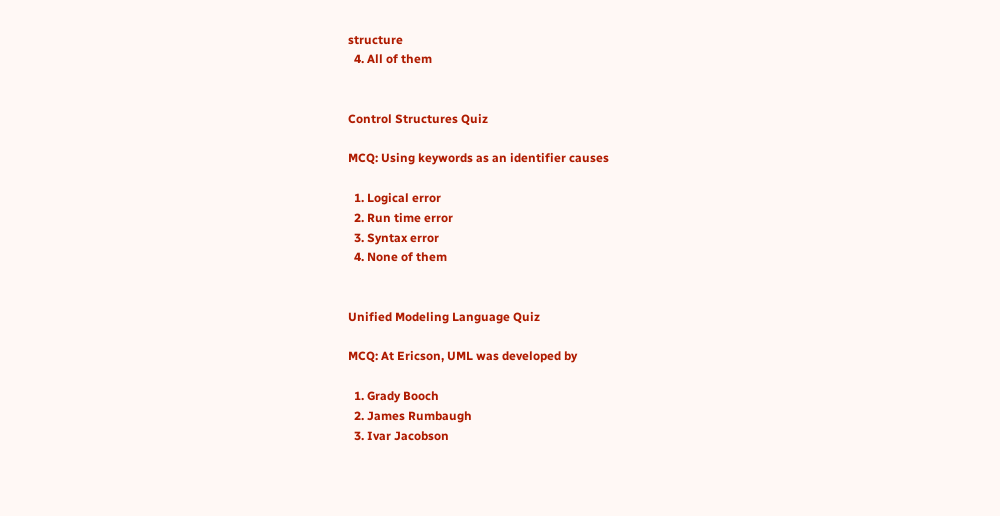structure
  4. All of them


Control Structures Quiz

MCQ: Using keywords as an identifier causes

  1. Logical error
  2. Run time error
  3. Syntax error
  4. None of them


Unified Modeling Language Quiz

MCQ: At Ericson, UML was developed by

  1. Grady Booch
  2. James Rumbaugh
  3. Ivar Jacobson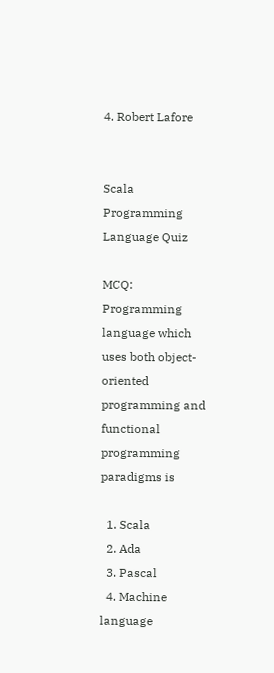4. Robert Lafore


Scala Programming Language Quiz

MCQ: Programming language which uses both object-oriented programming and functional programming paradigms is

  1. Scala
  2. Ada
  3. Pascal
  4. Machine language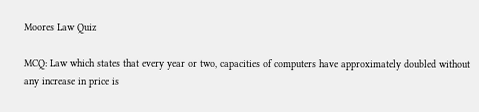Moores Law Quiz

MCQ: Law which states that every year or two, capacities of computers have approximately doubled without any increase in price is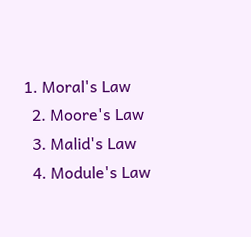1. Moral's Law
  2. Moore's Law
  3. Malid's Law
  4. Module's Law